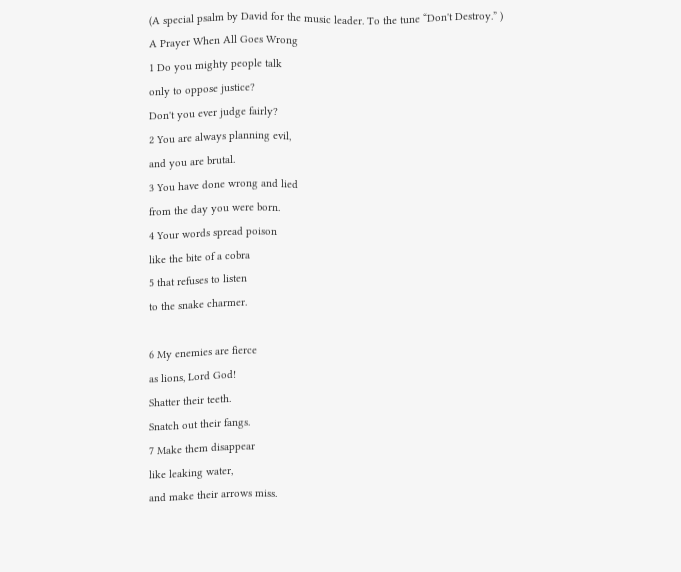(A special psalm by David for the music leader. To the tune “Don't Destroy.” )
A Prayer When All Goes Wrong
1 Do you mighty people talk
only to oppose justice?
Don't you ever judge fairly?
2 You are always planning evil,
and you are brutal.
3 You have done wrong and lied
from the day you were born.
4 Your words spread poison
like the bite of a cobra
5 that refuses to listen
to the snake charmer.

6 My enemies are fierce
as lions, Lord God!
Shatter their teeth.
Snatch out their fangs.
7 Make them disappear
like leaking water,
and make their arrows miss.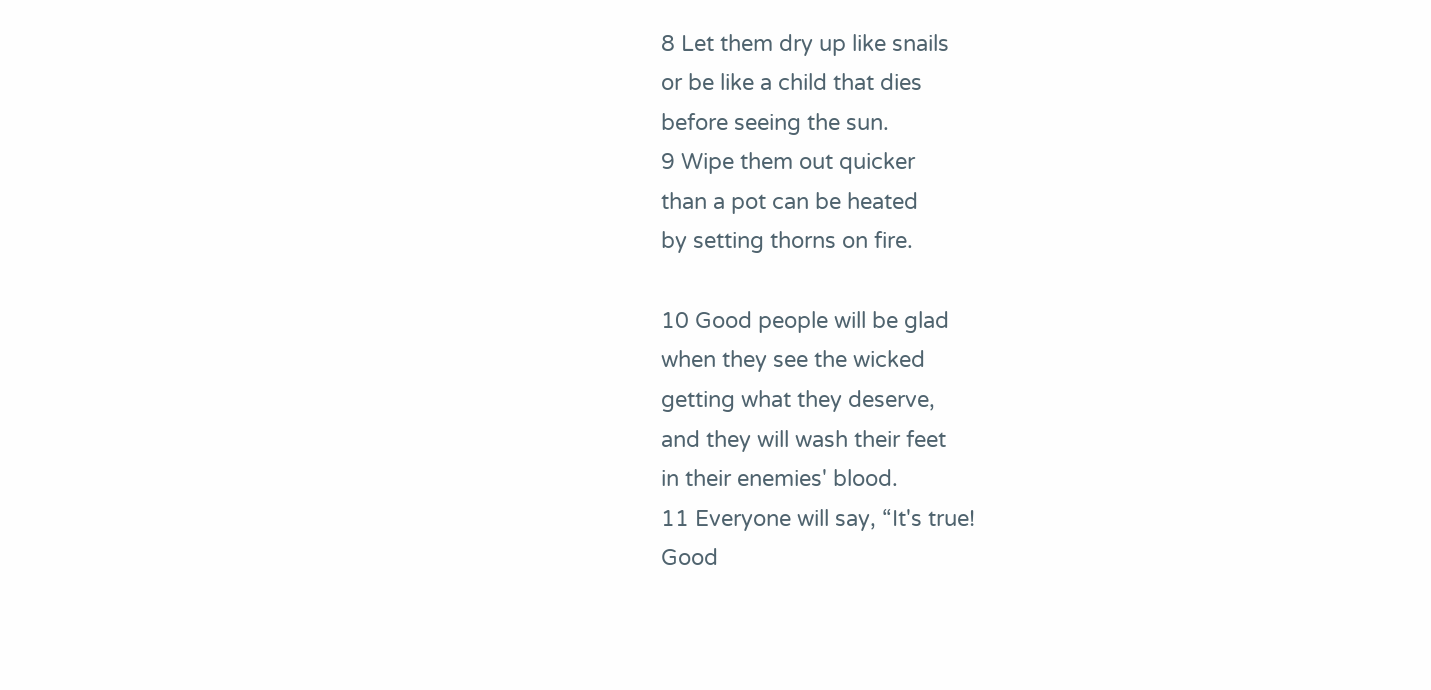8 Let them dry up like snails
or be like a child that dies
before seeing the sun.
9 Wipe them out quicker
than a pot can be heated
by setting thorns on fire.

10 Good people will be glad
when they see the wicked
getting what they deserve,
and they will wash their feet
in their enemies' blood.
11 Everyone will say, “It's true!
Good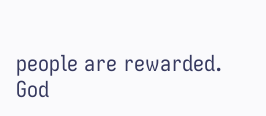people are rewarded.
God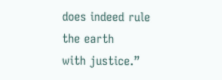does indeed rule the earth
with justice.”